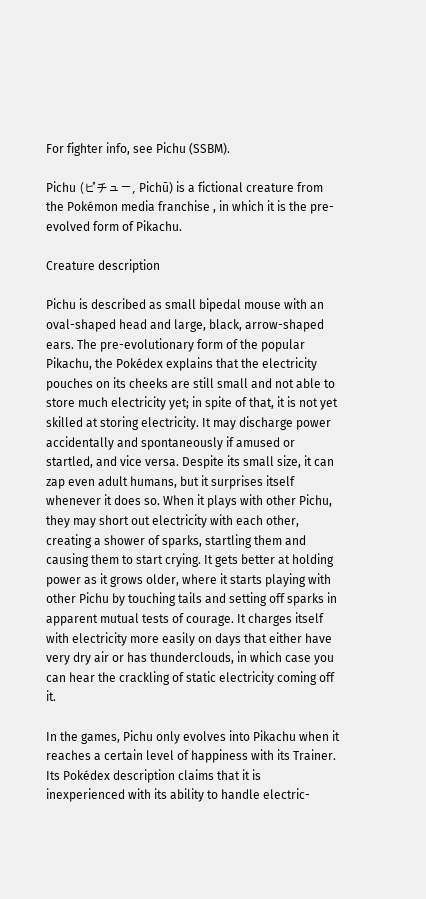For fighter info, see Pichu (SSBM).

Pichu (ピチュー, Pichū) is a fictional creature from the Pokémon media franchise , in which it is the pre-evolved form of Pikachu.

Creature description

Pichu is described as small bipedal mouse with an oval-shaped head and large, black, arrow-shaped ears. The pre-evolutionary form of the popular Pikachu, the Pokédex explains that the electricity pouches on its cheeks are still small and not able to store much electricity yet; in spite of that, it is not yet skilled at storing electricity. It may discharge power accidentally and spontaneously if amused or startled, and vice versa. Despite its small size, it can zap even adult humans, but it surprises itself whenever it does so. When it plays with other Pichu, they may short out electricity with each other, creating a shower of sparks, startling them and causing them to start crying. It gets better at holding power as it grows older, where it starts playing with other Pichu by touching tails and setting off sparks in apparent mutual tests of courage. It charges itself with electricity more easily on days that either have very dry air or has thunderclouds, in which case you can hear the crackling of static electricity coming off it.

In the games, Pichu only evolves into Pikachu when it reaches a certain level of happiness with its Trainer. Its Pokédex description claims that it is inexperienced with its ability to handle electric-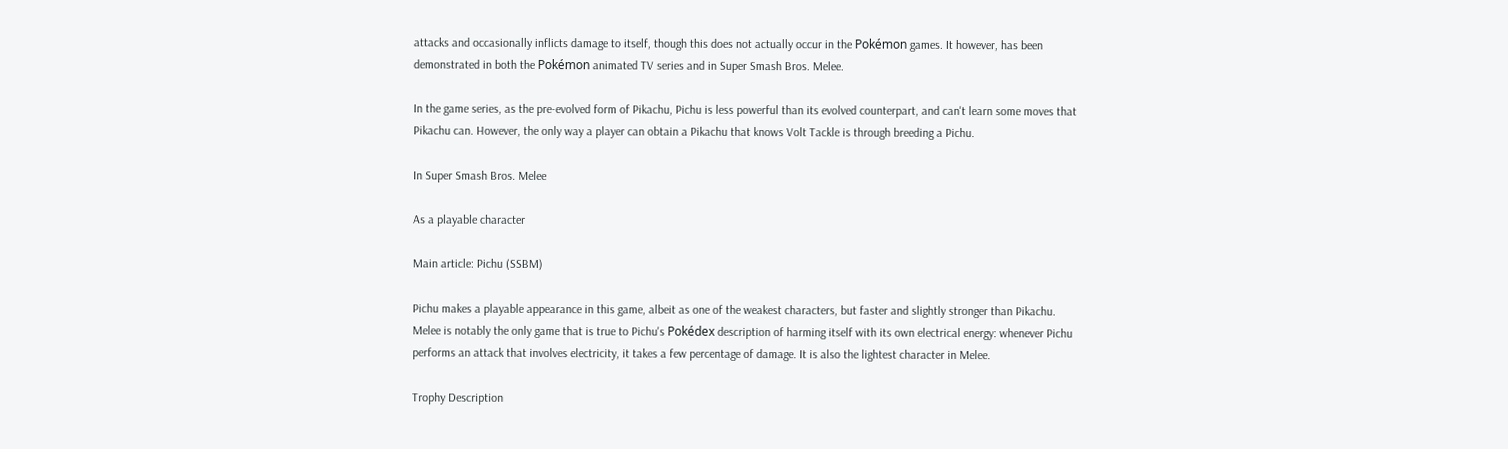attacks and occasionally inflicts damage to itself, though this does not actually occur in the Pokémon games. It however, has been demonstrated in both the Pokémon animated TV series and in Super Smash Bros. Melee.

In the game series, as the pre-evolved form of Pikachu, Pichu is less powerful than its evolved counterpart, and can't learn some moves that Pikachu can. However, the only way a player can obtain a Pikachu that knows Volt Tackle is through breeding a Pichu.

In Super Smash Bros. Melee

As a playable character

Main article: Pichu (SSBM)

Pichu makes a playable appearance in this game, albeit as one of the weakest characters, but faster and slightly stronger than Pikachu. Melee is notably the only game that is true to Pichu's Pokédex description of harming itself with its own electrical energy: whenever Pichu performs an attack that involves electricity, it takes a few percentage of damage. It is also the lightest character in Melee.

Trophy Description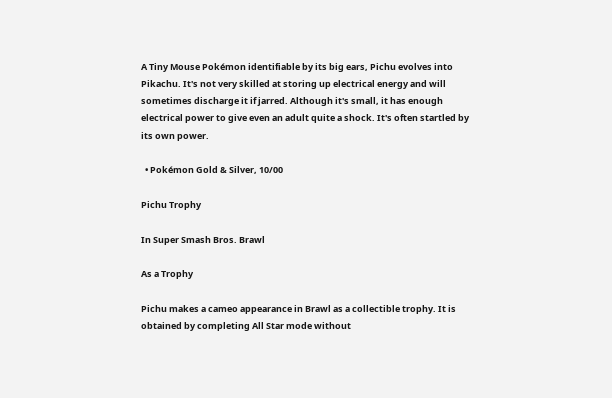A Tiny Mouse Pokémon identifiable by its big ears, Pichu evolves into Pikachu. It's not very skilled at storing up electrical energy and will sometimes discharge it if jarred. Although it's small, it has enough electrical power to give even an adult quite a shock. It's often startled by its own power.

  • Pokémon Gold & Silver, 10/00

Pichu Trophy

In Super Smash Bros. Brawl

As a Trophy

Pichu makes a cameo appearance in Brawl as a collectible trophy. It is obtained by completing All Star mode without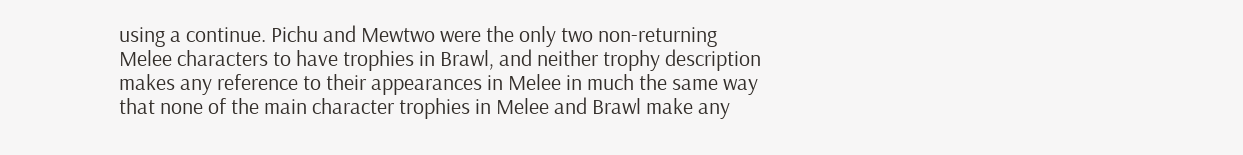using a continue. Pichu and Mewtwo were the only two non-returning Melee characters to have trophies in Brawl, and neither trophy description makes any reference to their appearances in Melee in much the same way that none of the main character trophies in Melee and Brawl make any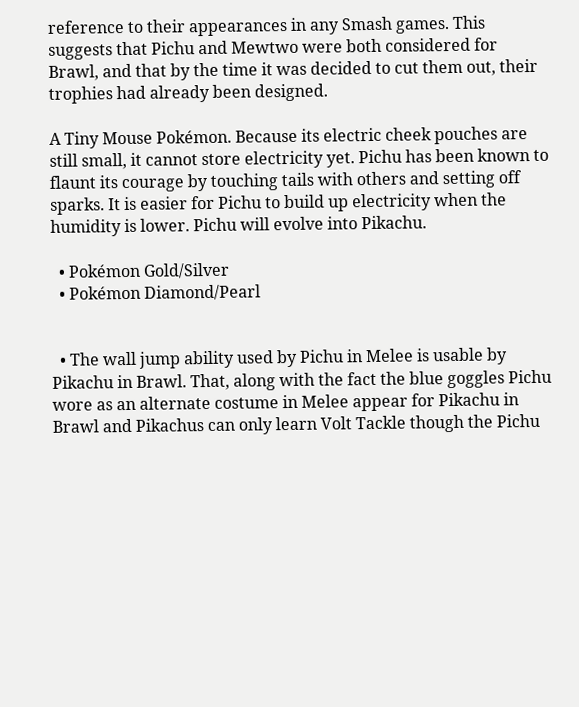reference to their appearances in any Smash games. This suggests that Pichu and Mewtwo were both considered for Brawl, and that by the time it was decided to cut them out, their trophies had already been designed.

A Tiny Mouse Pokémon. Because its electric cheek pouches are still small, it cannot store electricity yet. Pichu has been known to flaunt its courage by touching tails with others and setting off sparks. It is easier for Pichu to build up electricity when the humidity is lower. Pichu will evolve into Pikachu.

  • Pokémon Gold/Silver
  • Pokémon Diamond/Pearl


  • The wall jump ability used by Pichu in Melee is usable by Pikachu in Brawl. That, along with the fact the blue goggles Pichu wore as an alternate costume in Melee appear for Pikachu in Brawl and Pikachus can only learn Volt Tackle though the Pichu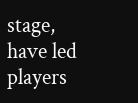stage, have led players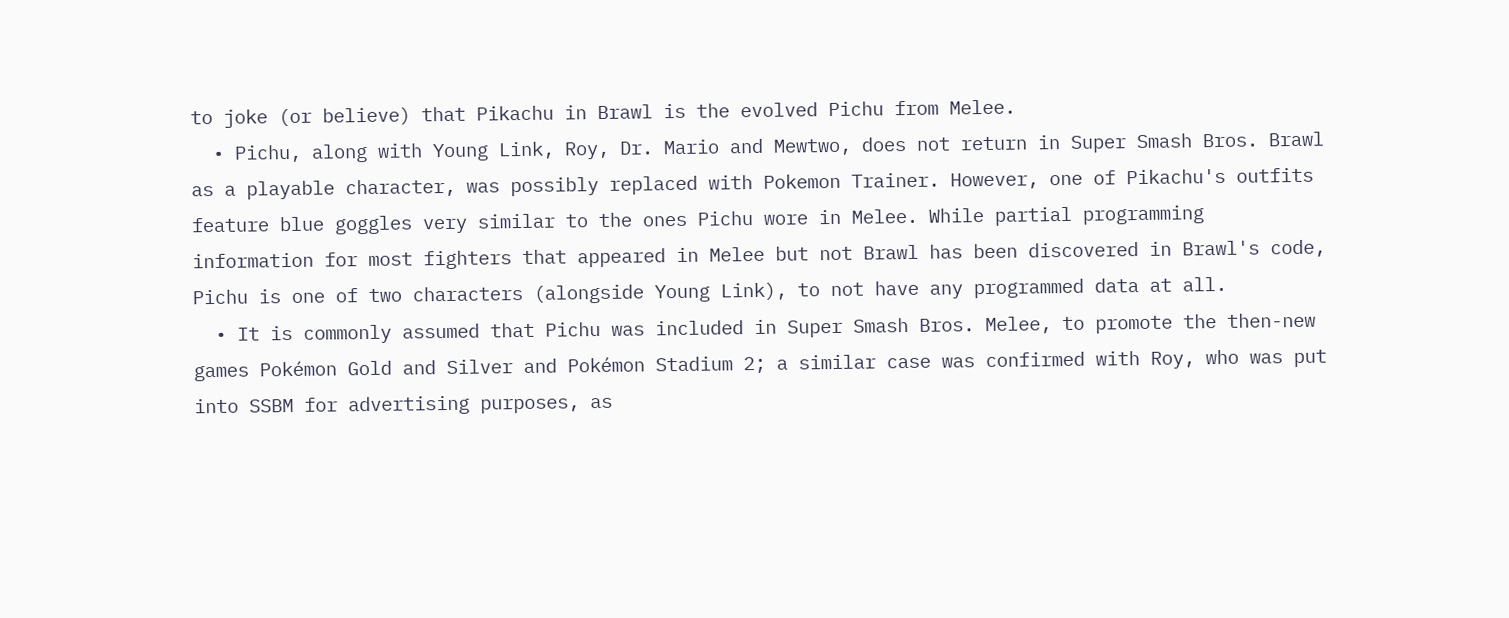to joke (or believe) that Pikachu in Brawl is the evolved Pichu from Melee.
  • Pichu, along with Young Link, Roy, Dr. Mario and Mewtwo, does not return in Super Smash Bros. Brawl as a playable character, was possibly replaced with Pokemon Trainer. However, one of Pikachu's outfits feature blue goggles very similar to the ones Pichu wore in Melee. While partial programming information for most fighters that appeared in Melee but not Brawl has been discovered in Brawl's code, Pichu is one of two characters (alongside Young Link), to not have any programmed data at all.
  • It is commonly assumed that Pichu was included in Super Smash Bros. Melee, to promote the then-new games Pokémon Gold and Silver and Pokémon Stadium 2; a similar case was confirmed with Roy, who was put into SSBM for advertising purposes, as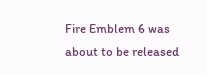Fire Emblem 6 was about to be released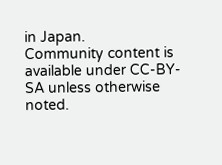in Japan.
Community content is available under CC-BY-SA unless otherwise noted.